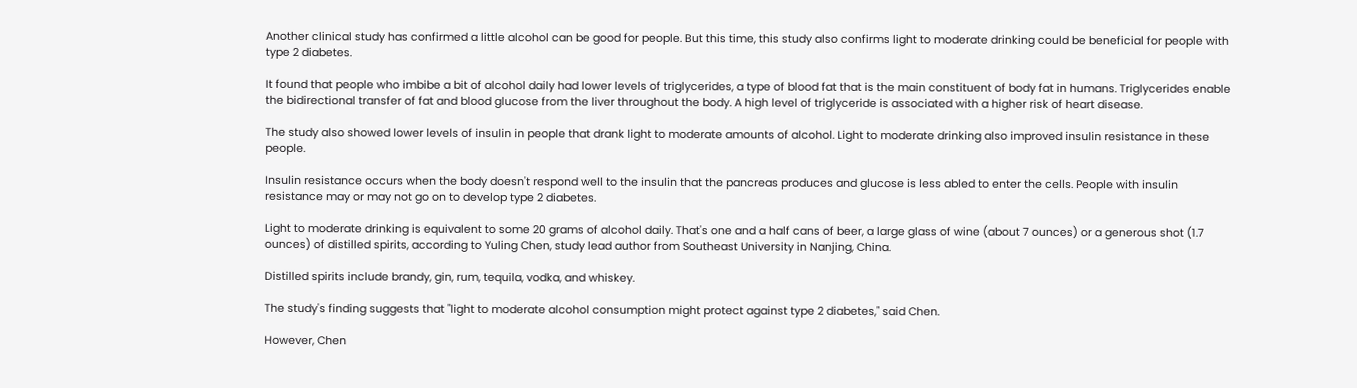Another clinical study has confirmed a little alcohol can be good for people. But this time, this study also confirms light to moderate drinking could be beneficial for people with type 2 diabetes.

It found that people who imbibe a bit of alcohol daily had lower levels of triglycerides, a type of blood fat that is the main constituent of body fat in humans. Triglycerides enable the bidirectional transfer of fat and blood glucose from the liver throughout the body. A high level of triglyceride is associated with a higher risk of heart disease.

The study also showed lower levels of insulin in people that drank light to moderate amounts of alcohol. Light to moderate drinking also improved insulin resistance in these people.

Insulin resistance occurs when the body doesn't respond well to the insulin that the pancreas produces and glucose is less abled to enter the cells. People with insulin resistance may or may not go on to develop type 2 diabetes.

Light to moderate drinking is equivalent to some 20 grams of alcohol daily. That's one and a half cans of beer, a large glass of wine (about 7 ounces) or a generous shot (1.7 ounces) of distilled spirits, according to Yuling Chen, study lead author from Southeast University in Nanjing, China.

Distilled spirits include brandy, gin, rum, tequila, vodka, and whiskey.

The study's finding suggests that "light to moderate alcohol consumption might protect against type 2 diabetes," said Chen.

However, Chen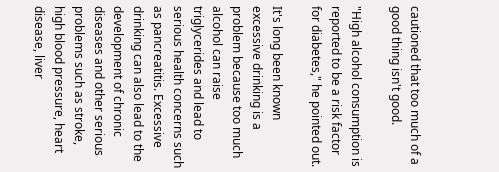cautioned that too much of a good thing isn't good.

"High alcohol consumption is reported to be a risk factor for diabetes," he pointed out.

It's long been known excessive drinking is a problem because too much alcohol can raise triglycerides and lead to serious health concerns such as pancreatitis. Excessive drinking can also lead to the development of chronic diseases and other serious problems such as stroke, high blood pressure, heart disease, liver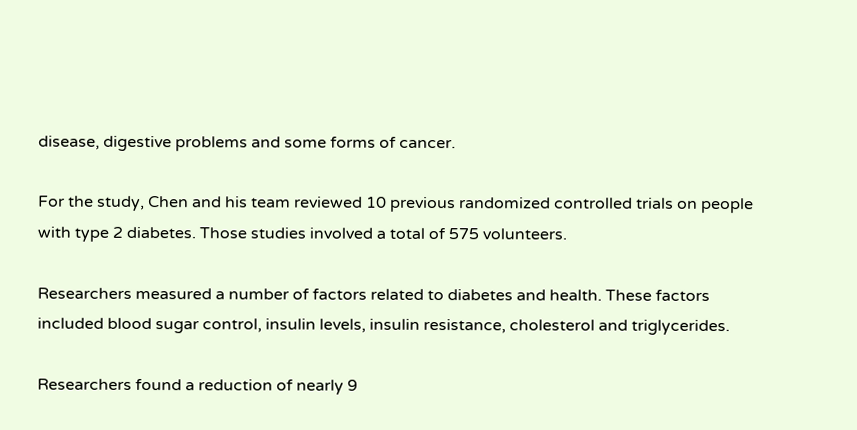disease, digestive problems and some forms of cancer.

For the study, Chen and his team reviewed 10 previous randomized controlled trials on people with type 2 diabetes. Those studies involved a total of 575 volunteers.

Researchers measured a number of factors related to diabetes and health. These factors included blood sugar control, insulin levels, insulin resistance, cholesterol and triglycerides.

Researchers found a reduction of nearly 9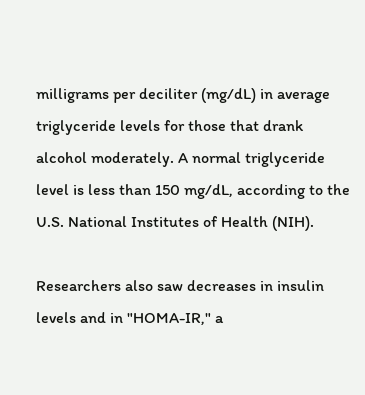milligrams per deciliter (mg/dL) in average triglyceride levels for those that drank alcohol moderately. A normal triglyceride level is less than 150 mg/dL, according to the U.S. National Institutes of Health (NIH).

Researchers also saw decreases in insulin levels and in "HOMA-IR," a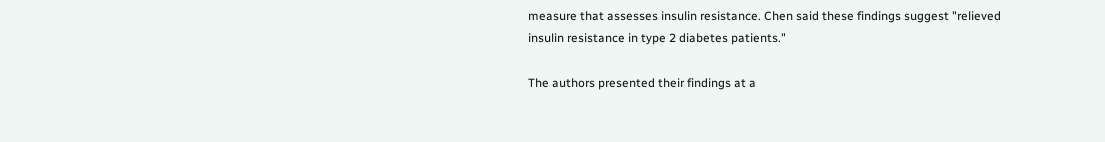measure that assesses insulin resistance. Chen said these findings suggest "relieved insulin resistance in type 2 diabetes patients."

The authors presented their findings at a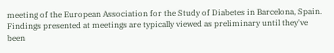meeting of the European Association for the Study of Diabetes in Barcelona, Spain. Findings presented at meetings are typically viewed as preliminary until they've been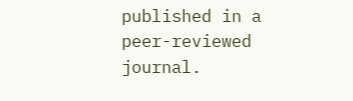published in a peer-reviewed journal.